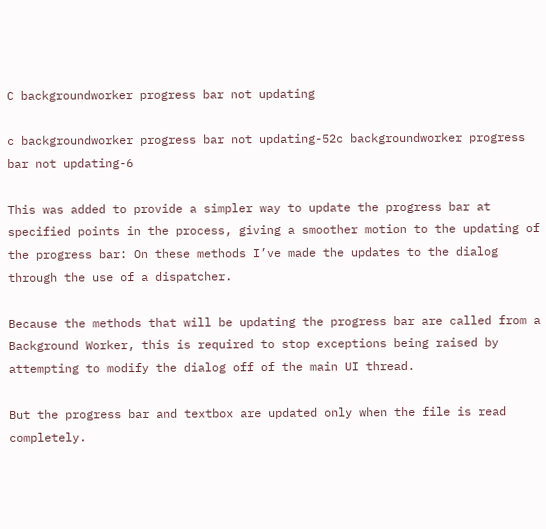C backgroundworker progress bar not updating

c backgroundworker progress bar not updating-52c backgroundworker progress bar not updating-6

This was added to provide a simpler way to update the progress bar at specified points in the process, giving a smoother motion to the updating of the progress bar: On these methods I’ve made the updates to the dialog through the use of a dispatcher.

Because the methods that will be updating the progress bar are called from a Background Worker, this is required to stop exceptions being raised by attempting to modify the dialog off of the main UI thread.

But the progress bar and textbox are updated only when the file is read completely.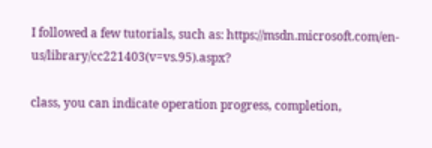I followed a few tutorials, such as: https://msdn.microsoft.com/en-us/library/cc221403(v=vs.95).aspx?

class, you can indicate operation progress, completion,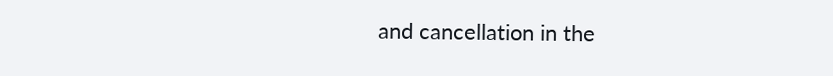and cancellation in the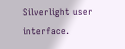Silverlight user interface.